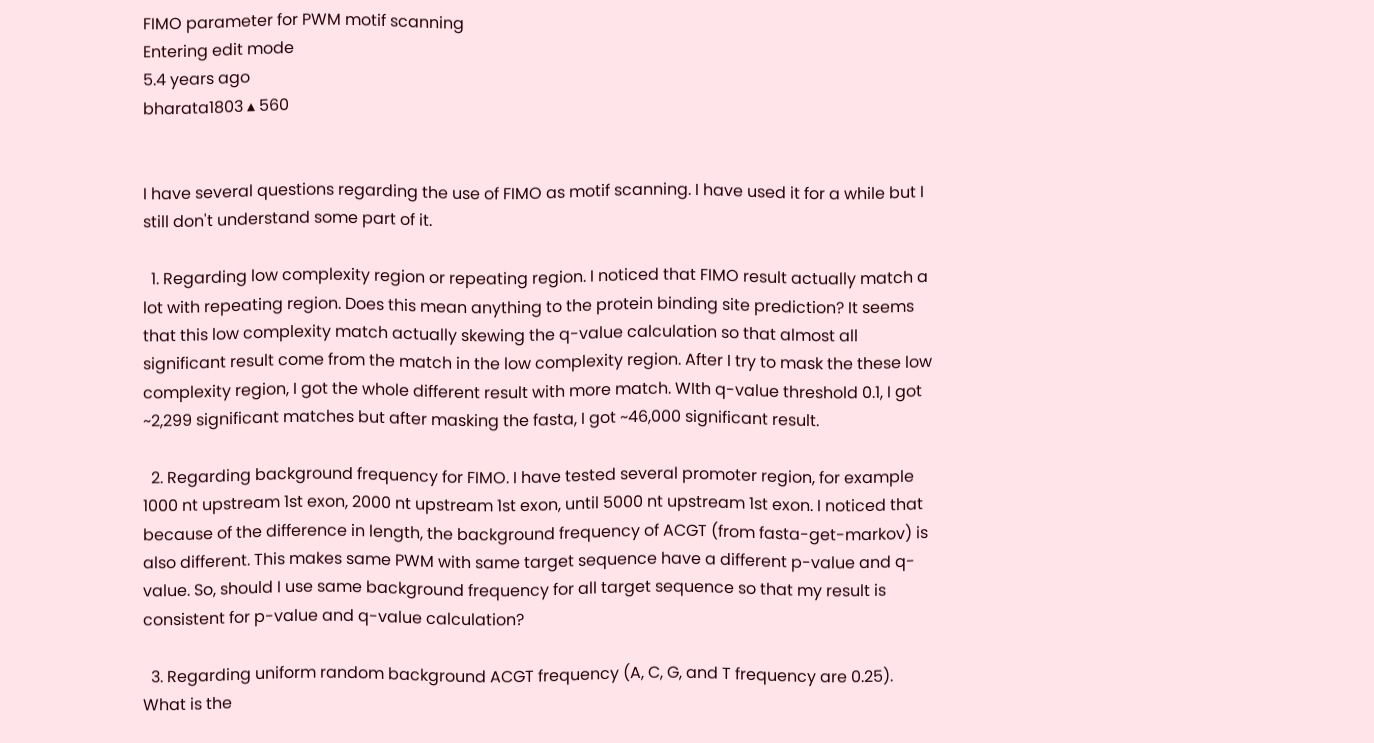FIMO parameter for PWM motif scanning
Entering edit mode
5.4 years ago
bharata1803 ▴ 560


I have several questions regarding the use of FIMO as motif scanning. I have used it for a while but I still don't understand some part of it.

  1. Regarding low complexity region or repeating region. I noticed that FIMO result actually match a lot with repeating region. Does this mean anything to the protein binding site prediction? It seems that this low complexity match actually skewing the q-value calculation so that almost all significant result come from the match in the low complexity region. After I try to mask the these low complexity region, I got the whole different result with more match. WIth q-value threshold 0.1, I got ~2,299 significant matches but after masking the fasta, I got ~46,000 significant result.

  2. Regarding background frequency for FIMO. I have tested several promoter region, for example 1000 nt upstream 1st exon, 2000 nt upstream 1st exon, until 5000 nt upstream 1st exon. I noticed that because of the difference in length, the background frequency of ACGT (from fasta-get-markov) is also different. This makes same PWM with same target sequence have a different p-value and q-value. So, should I use same background frequency for all target sequence so that my result is consistent for p-value and q-value calculation?

  3. Regarding uniform random background ACGT frequency (A, C, G, and T frequency are 0.25). What is the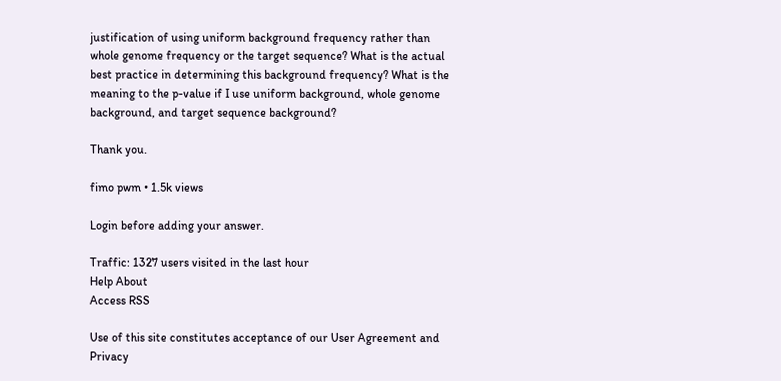justification of using uniform background frequency rather than whole genome frequency or the target sequence? What is the actual best practice in determining this background frequency? What is the meaning to the p-value if I use uniform background, whole genome background, and target sequence background?

Thank you.

fimo pwm • 1.5k views

Login before adding your answer.

Traffic: 1327 users visited in the last hour
Help About
Access RSS

Use of this site constitutes acceptance of our User Agreement and Privacy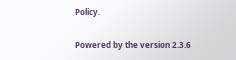Policy.

Powered by the version 2.3.6